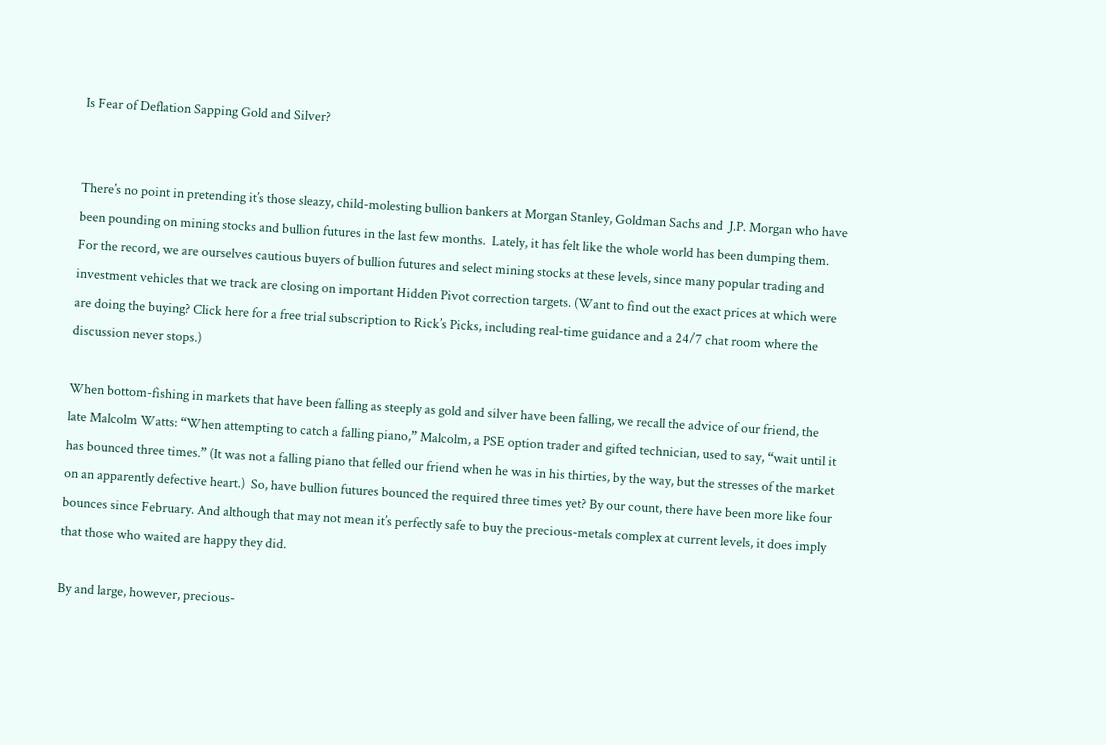Is Fear of Deflation Sapping Gold and Silver?


There’s no point in pretending it’s those sleazy, child-molesting bullion bankers at Morgan Stanley, Goldman Sachs and  J.P. Morgan who have been pounding on mining stocks and bullion futures in the last few months.  Lately, it has felt like the whole world has been dumping them.  For the record, we are ourselves cautious buyers of bullion futures and select mining stocks at these levels, since many popular trading and investment vehicles that we track are closing on important Hidden Pivot correction targets. (Want to find out the exact prices at which were are doing the buying? Click here for a free trial subscription to Rick’s Picks, including real-time guidance and a 24/7 chat room where the discussion never stops.)

When bottom-fishing in markets that have been falling as steeply as gold and silver have been falling, we recall the advice of our friend, the late Malcolm Watts: “When attempting to catch a falling piano,” Malcolm, a PSE option trader and gifted technician, used to say, “wait until it has bounced three times.” (It was not a falling piano that felled our friend when he was in his thirties, by the way, but the stresses of the market on an apparently defective heart.)  So, have bullion futures bounced the required three times yet? By our count, there have been more like four bounces since February. And although that may not mean it’s perfectly safe to buy the precious-metals complex at current levels, it does imply that those who waited are happy they did.

By and large, however, precious-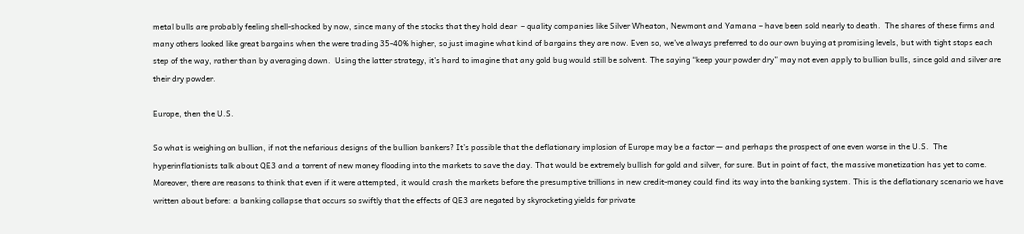metal bulls are probably feeling shell-shocked by now, since many of the stocks that they hold dear  – quality companies like Silver Wheaton, Newmont and Yamana – have been sold nearly to death.  The shares of these firms and many others looked like great bargains when the were trading 35-40% higher, so just imagine what kind of bargains they are now. Even so, we’ve always preferred to do our own buying at promising levels, but with tight stops each step of the way, rather than by averaging down.  Using the latter strategy, it’s hard to imagine that any gold bug would still be solvent. The saying “keep your powder dry” may not even apply to bullion bulls, since gold and silver are their dry powder.

Europe, then the U.S.

So what is weighing on bullion, if not the nefarious designs of the bullion bankers? It’s possible that the deflationary implosion of Europe may be a factor — and perhaps the prospect of one even worse in the U.S.  The hyperinflationists talk about QE3 and a torrent of new money flooding into the markets to save the day. That would be extremely bullish for gold and silver, for sure. But in point of fact, the massive monetization has yet to come. Moreover, there are reasons to think that even if it were attempted, it would crash the markets before the presumptive trillions in new credit-money could find its way into the banking system. This is the deflationary scenario we have written about before: a banking collapse that occurs so swiftly that the effects of QE3 are negated by skyrocketing yields for private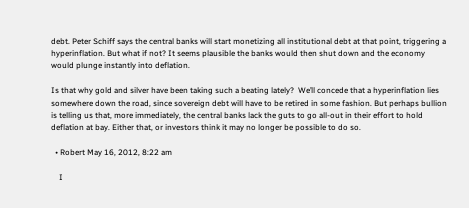debt. Peter Schiff says the central banks will start monetizing all institutional debt at that point, triggering a hyperinflation. But what if not? It seems plausible the banks would then shut down and the economy would plunge instantly into deflation.

Is that why gold and silver have been taking such a beating lately?  We’ll concede that a hyperinflation lies somewhere down the road, since sovereign debt will have to be retired in some fashion. But perhaps bullion is telling us that, more immediately, the central banks lack the guts to go all-out in their effort to hold deflation at bay. Either that, or investors think it may no longer be possible to do so.

  • Robert May 16, 2012, 8:22 am

    I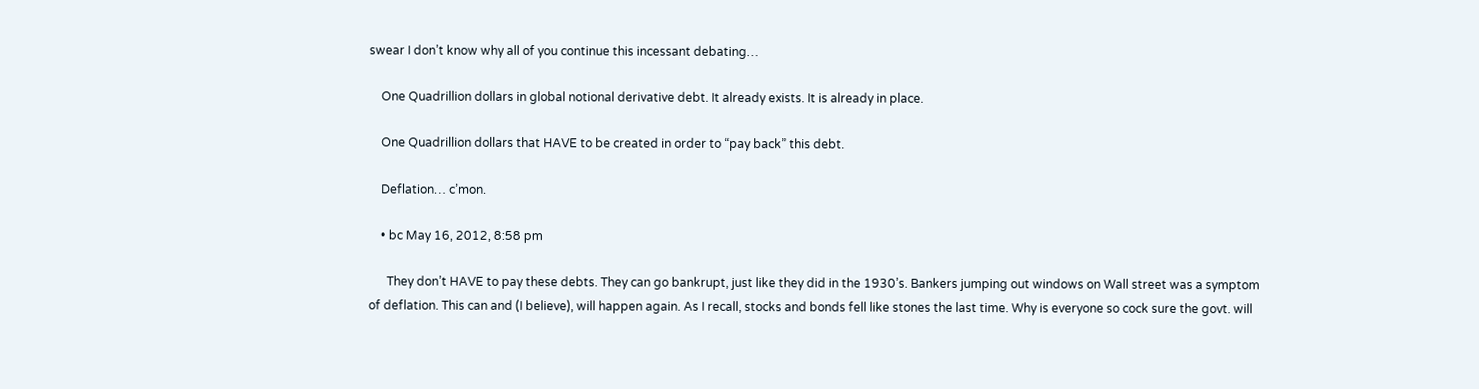swear I don’t know why all of you continue this incessant debating…

    One Quadrillion dollars in global notional derivative debt. It already exists. It is already in place.

    One Quadrillion dollars that HAVE to be created in order to “pay back” this debt.

    Deflation… c’mon.

    • bc May 16, 2012, 8:58 pm

      They don’t HAVE to pay these debts. They can go bankrupt, just like they did in the 1930’s. Bankers jumping out windows on Wall street was a symptom of deflation. This can and (I believe), will happen again. As I recall, stocks and bonds fell like stones the last time. Why is everyone so cock sure the govt. will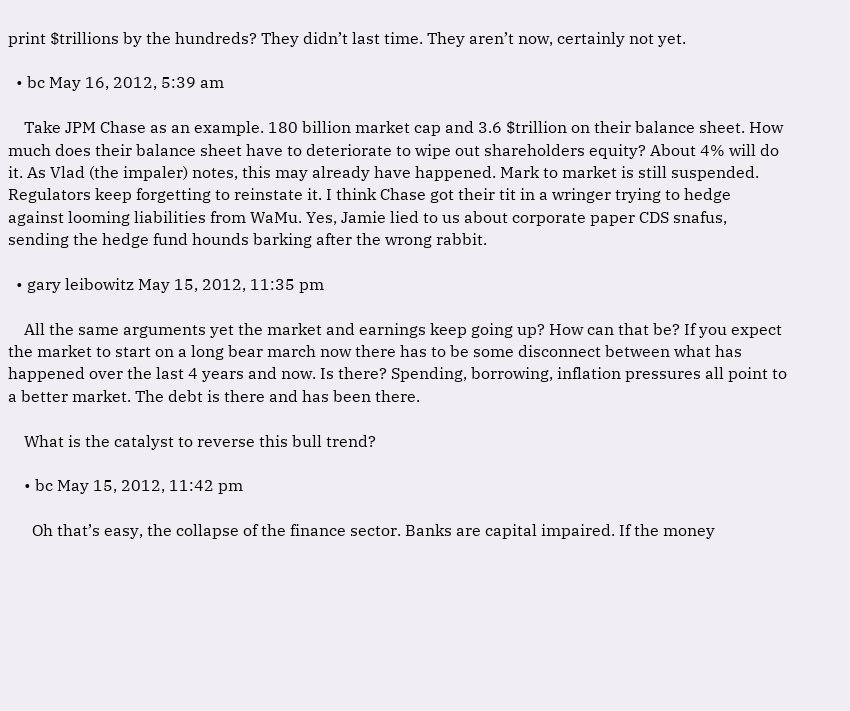print $trillions by the hundreds? They didn’t last time. They aren’t now, certainly not yet.

  • bc May 16, 2012, 5:39 am

    Take JPM Chase as an example. 180 billion market cap and 3.6 $trillion on their balance sheet. How much does their balance sheet have to deteriorate to wipe out shareholders equity? About 4% will do it. As Vlad (the impaler) notes, this may already have happened. Mark to market is still suspended. Regulators keep forgetting to reinstate it. I think Chase got their tit in a wringer trying to hedge against looming liabilities from WaMu. Yes, Jamie lied to us about corporate paper CDS snafus, sending the hedge fund hounds barking after the wrong rabbit.

  • gary leibowitz May 15, 2012, 11:35 pm

    All the same arguments yet the market and earnings keep going up? How can that be? If you expect the market to start on a long bear march now there has to be some disconnect between what has happened over the last 4 years and now. Is there? Spending, borrowing, inflation pressures all point to a better market. The debt is there and has been there.

    What is the catalyst to reverse this bull trend?

    • bc May 15, 2012, 11:42 pm

      Oh that’s easy, the collapse of the finance sector. Banks are capital impaired. If the money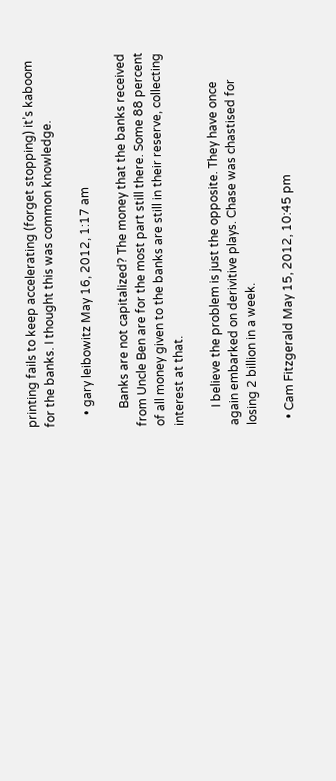printing fails to keep accelerating (forget stopping) it’s kaboom for the banks. I thought this was common knowledge.

    • gary leibowitz May 16, 2012, 1:17 am

      Banks are not capitalized? The money that the banks received from Uncle Ben are for the most part still there. Some 88 percent of all money given to the banks are still in their reserve, collecting interest at that.

      I believe the problem is just the opposite. They have once again embarked on derivitive plays. Chase was chastised for losing 2 billion in a week.

  • Cam Fitzgerald May 15, 2012, 10:45 pm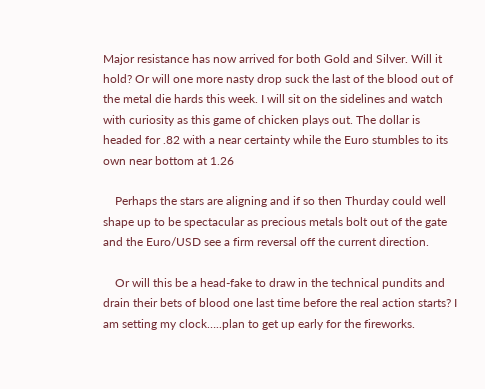Major resistance has now arrived for both Gold and Silver. Will it hold? Or will one more nasty drop suck the last of the blood out of the metal die hards this week. I will sit on the sidelines and watch with curiosity as this game of chicken plays out. The dollar is headed for .82 with a near certainty while the Euro stumbles to its own near bottom at 1.26

    Perhaps the stars are aligning and if so then Thurday could well shape up to be spectacular as precious metals bolt out of the gate and the Euro/USD see a firm reversal off the current direction.

    Or will this be a head-fake to draw in the technical pundits and drain their bets of blood one last time before the real action starts? I am setting my clock…..plan to get up early for the fireworks.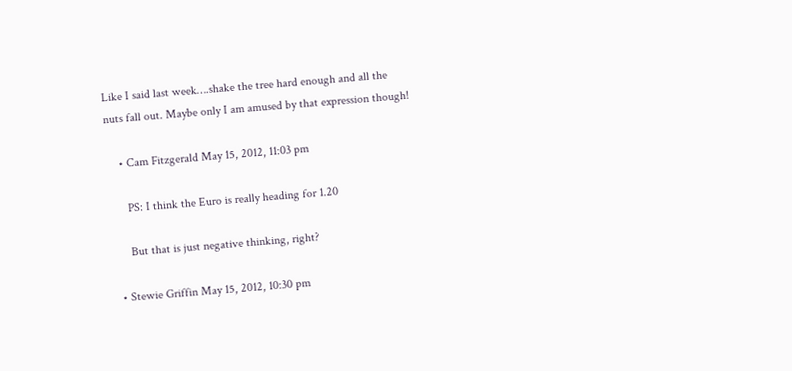Like I said last week….shake the tree hard enough and all the nuts fall out. Maybe only I am amused by that expression though!

    • Cam Fitzgerald May 15, 2012, 11:03 pm

      PS: I think the Euro is really heading for 1.20

      But that is just negative thinking, right?

  • Stewie Griffin May 15, 2012, 10:30 pm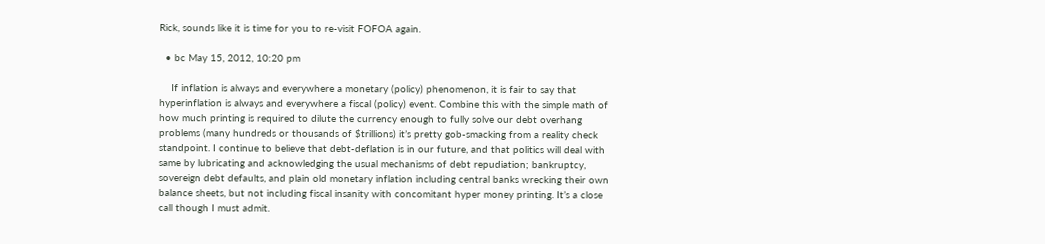Rick, sounds like it is time for you to re-visit FOFOA again.

  • bc May 15, 2012, 10:20 pm

    If inflation is always and everywhere a monetary (policy) phenomenon, it is fair to say that hyperinflation is always and everywhere a fiscal (policy) event. Combine this with the simple math of how much printing is required to dilute the currency enough to fully solve our debt overhang problems (many hundreds or thousands of $trillions) it’s pretty gob-smacking from a reality check standpoint. I continue to believe that debt-deflation is in our future, and that politics will deal with same by lubricating and acknowledging the usual mechanisms of debt repudiation; bankruptcy, sovereign debt defaults, and plain old monetary inflation including central banks wrecking their own balance sheets, but not including fiscal insanity with concomitant hyper money printing. It’s a close call though I must admit.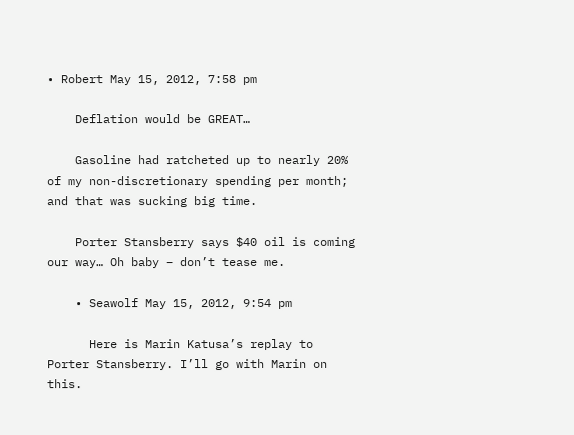• Robert May 15, 2012, 7:58 pm

    Deflation would be GREAT…

    Gasoline had ratcheted up to nearly 20% of my non-discretionary spending per month; and that was sucking big time.

    Porter Stansberry says $40 oil is coming our way… Oh baby – don’t tease me.

    • Seawolf May 15, 2012, 9:54 pm

      Here is Marin Katusa’s replay to Porter Stansberry. I’ll go with Marin on this.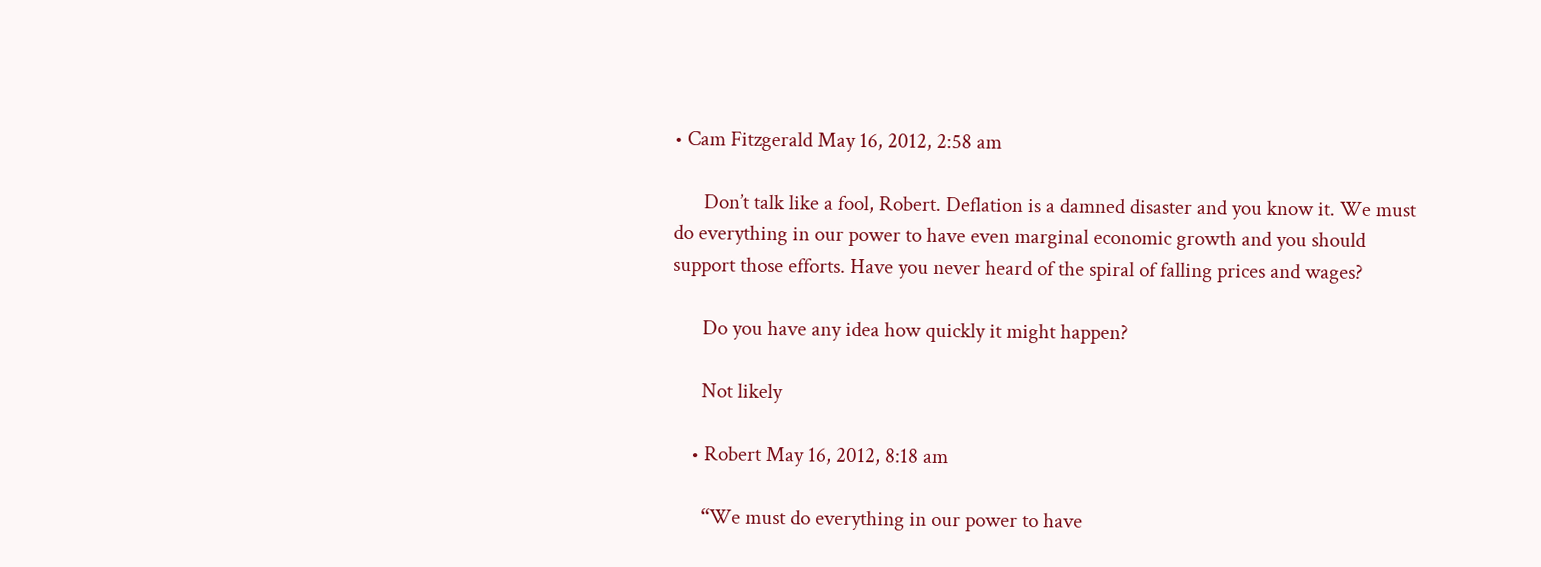• Cam Fitzgerald May 16, 2012, 2:58 am

      Don’t talk like a fool, Robert. Deflation is a damned disaster and you know it. We must do everything in our power to have even marginal economic growth and you should support those efforts. Have you never heard of the spiral of falling prices and wages?

      Do you have any idea how quickly it might happen?

      Not likely

    • Robert May 16, 2012, 8:18 am

      “We must do everything in our power to have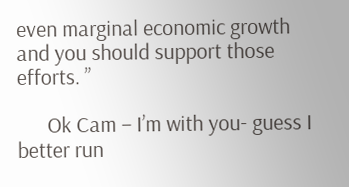even marginal economic growth and you should support those efforts. ”

      Ok Cam – I’m with you- guess I better run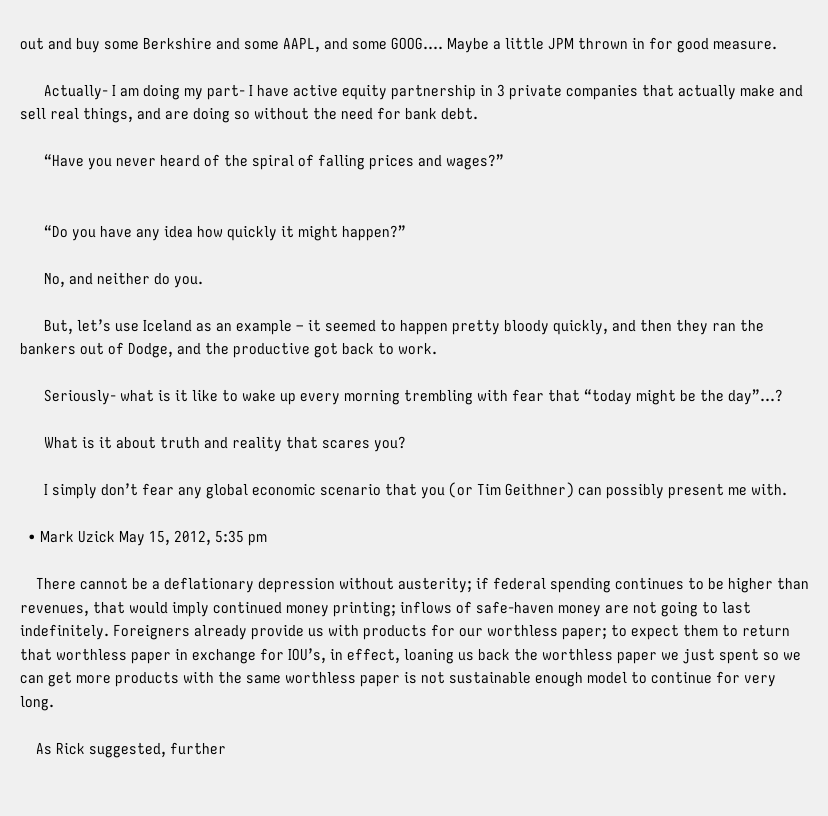out and buy some Berkshire and some AAPL, and some GOOG…. Maybe a little JPM thrown in for good measure.

      Actually- I am doing my part- I have active equity partnership in 3 private companies that actually make and sell real things, and are doing so without the need for bank debt.

      “Have you never heard of the spiral of falling prices and wages?”


      “Do you have any idea how quickly it might happen?”

      No, and neither do you.

      But, let’s use Iceland as an example – it seemed to happen pretty bloody quickly, and then they ran the bankers out of Dodge, and the productive got back to work.

      Seriously- what is it like to wake up every morning trembling with fear that “today might be the day”…?

      What is it about truth and reality that scares you?

      I simply don’t fear any global economic scenario that you (or Tim Geithner) can possibly present me with.

  • Mark Uzick May 15, 2012, 5:35 pm

    There cannot be a deflationary depression without austerity; if federal spending continues to be higher than revenues, that would imply continued money printing; inflows of safe-haven money are not going to last indefinitely. Foreigners already provide us with products for our worthless paper; to expect them to return that worthless paper in exchange for IOU’s, in effect, loaning us back the worthless paper we just spent so we can get more products with the same worthless paper is not sustainable enough model to continue for very long.

    As Rick suggested, further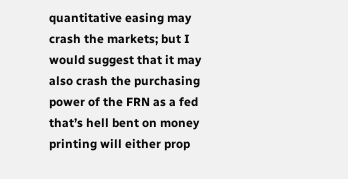quantitative easing may crash the markets; but I would suggest that it may also crash the purchasing power of the FRN as a fed that’s hell bent on money printing will either prop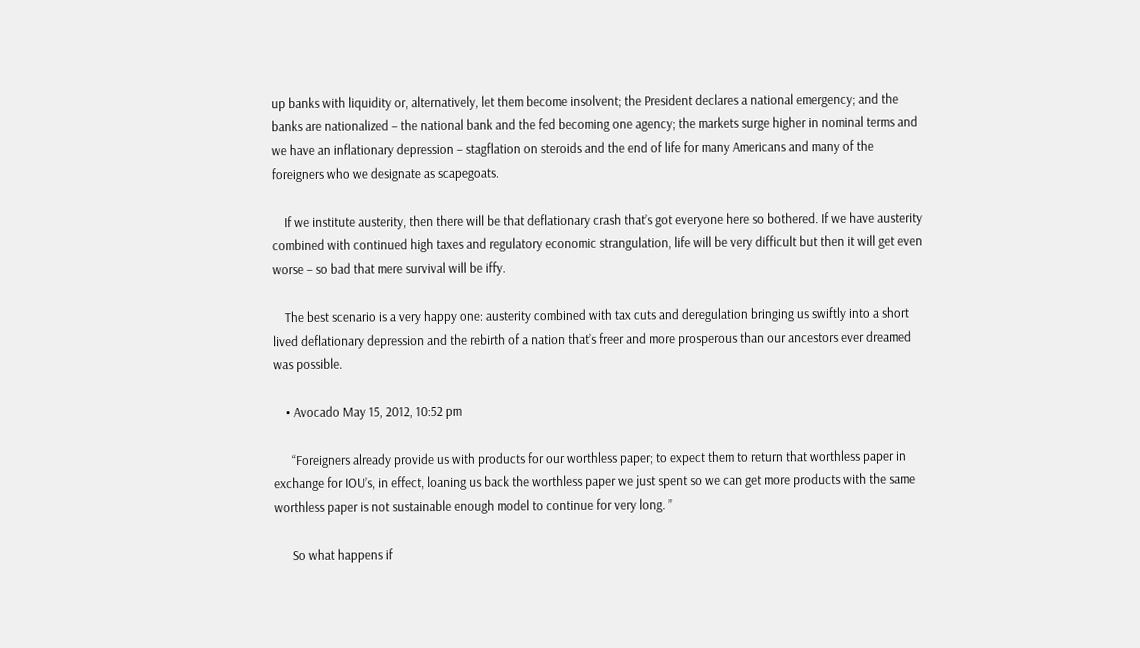up banks with liquidity or, alternatively, let them become insolvent; the President declares a national emergency; and the banks are nationalized – the national bank and the fed becoming one agency; the markets surge higher in nominal terms and we have an inflationary depression – stagflation on steroids and the end of life for many Americans and many of the foreigners who we designate as scapegoats.

    If we institute austerity, then there will be that deflationary crash that’s got everyone here so bothered. If we have austerity combined with continued high taxes and regulatory economic strangulation, life will be very difficult but then it will get even worse – so bad that mere survival will be iffy.

    The best scenario is a very happy one: austerity combined with tax cuts and deregulation bringing us swiftly into a short lived deflationary depression and the rebirth of a nation that’s freer and more prosperous than our ancestors ever dreamed was possible.

    • Avocado May 15, 2012, 10:52 pm

      “Foreigners already provide us with products for our worthless paper; to expect them to return that worthless paper in exchange for IOU’s, in effect, loaning us back the worthless paper we just spent so we can get more products with the same worthless paper is not sustainable enough model to continue for very long. ”

      So what happens if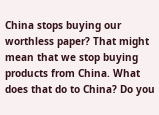China stops buying our worthless paper? That might mean that we stop buying products from China. What does that do to China? Do you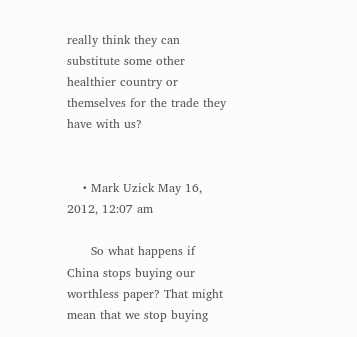really think they can substitute some other healthier country or themselves for the trade they have with us?


    • Mark Uzick May 16, 2012, 12:07 am

      So what happens if China stops buying our worthless paper? That might mean that we stop buying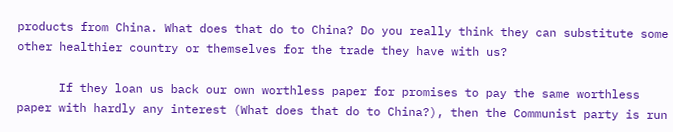products from China. What does that do to China? Do you really think they can substitute some other healthier country or themselves for the trade they have with us?

      If they loan us back our own worthless paper for promises to pay the same worthless paper with hardly any interest (What does that do to China?), then the Communist party is run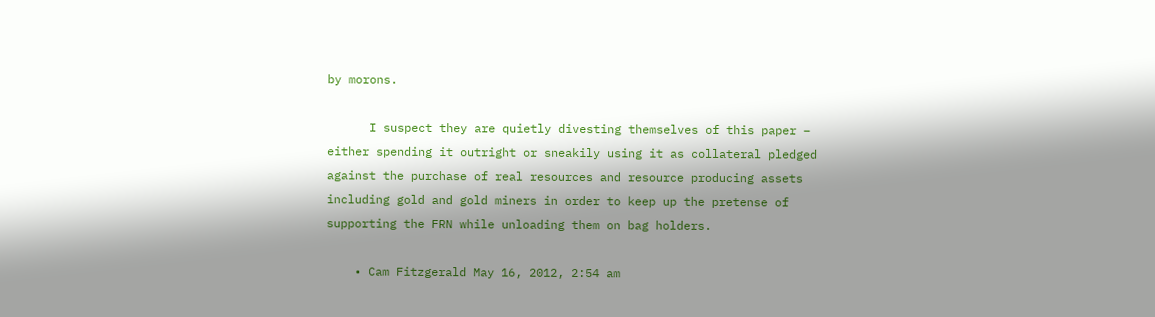by morons.

      I suspect they are quietly divesting themselves of this paper – either spending it outright or sneakily using it as collateral pledged against the purchase of real resources and resource producing assets including gold and gold miners in order to keep up the pretense of supporting the FRN while unloading them on bag holders.

    • Cam Fitzgerald May 16, 2012, 2:54 am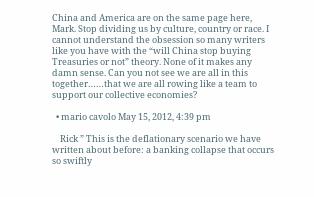China and America are on the same page here, Mark. Stop dividing us by culture, country or race. I cannot understand the obsession so many writers like you have with the “will China stop buying Treasuries or not” theory. None of it makes any damn sense. Can you not see we are all in this together……that we are all rowing like a team to support our collective economies?

  • mario cavolo May 15, 2012, 4:39 pm

    Rick ” This is the deflationary scenario we have written about before: a banking collapse that occurs so swiftly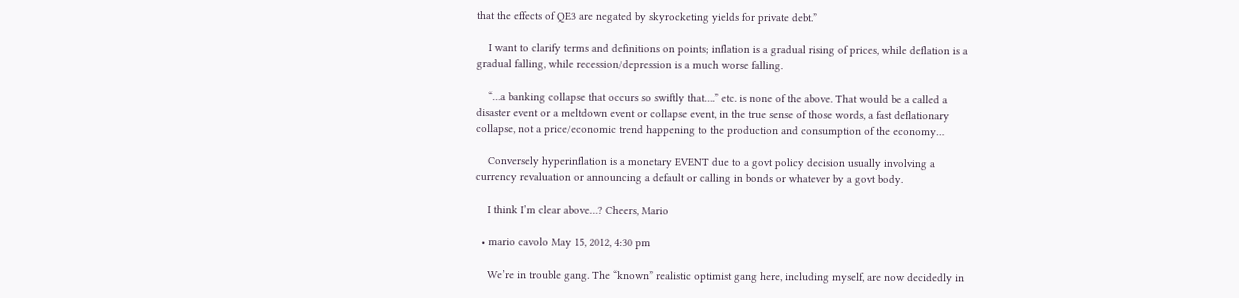that the effects of QE3 are negated by skyrocketing yields for private debt.”

    I want to clarify terms and definitions on points; inflation is a gradual rising of prices, while deflation is a gradual falling, while recession/depression is a much worse falling.

    “…a banking collapse that occurs so swiftly that….” etc. is none of the above. That would be a called a disaster event or a meltdown event or collapse event, in the true sense of those words, a fast deflationary collapse, not a price/economic trend happening to the production and consumption of the economy…

    Conversely hyperinflation is a monetary EVENT due to a govt policy decision usually involving a currency revaluation or announcing a default or calling in bonds or whatever by a govt body.

    I think I’m clear above…? Cheers, Mario

  • mario cavolo May 15, 2012, 4:30 pm

    We’re in trouble gang. The “known” realistic optimist gang here, including myself, are now decidedly in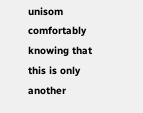unisom comfortably knowing that this is only another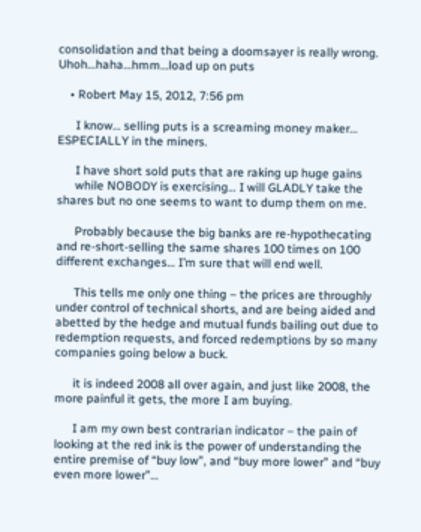consolidation and that being a doomsayer is really wrong. Uhoh…haha…hmm…load up on puts

    • Robert May 15, 2012, 7:56 pm

      I know… selling puts is a screaming money maker… ESPECIALLY in the miners.

      I have short sold puts that are raking up huge gains
      while NOBODY is exercising… I will GLADLY take the shares but no one seems to want to dump them on me.

      Probably because the big banks are re-hypothecating and re-short-selling the same shares 100 times on 100 different exchanges… I’m sure that will end well.

      This tells me only one thing – the prices are throughly under control of technical shorts, and are being aided and abetted by the hedge and mutual funds bailing out due to redemption requests, and forced redemptions by so many companies going below a buck.

      it is indeed 2008 all over again, and just like 2008, the more painful it gets, the more I am buying.

      I am my own best contrarian indicator – the pain of looking at the red ink is the power of understanding the entire premise of “buy low”, and “buy more lower” and “buy even more lower”…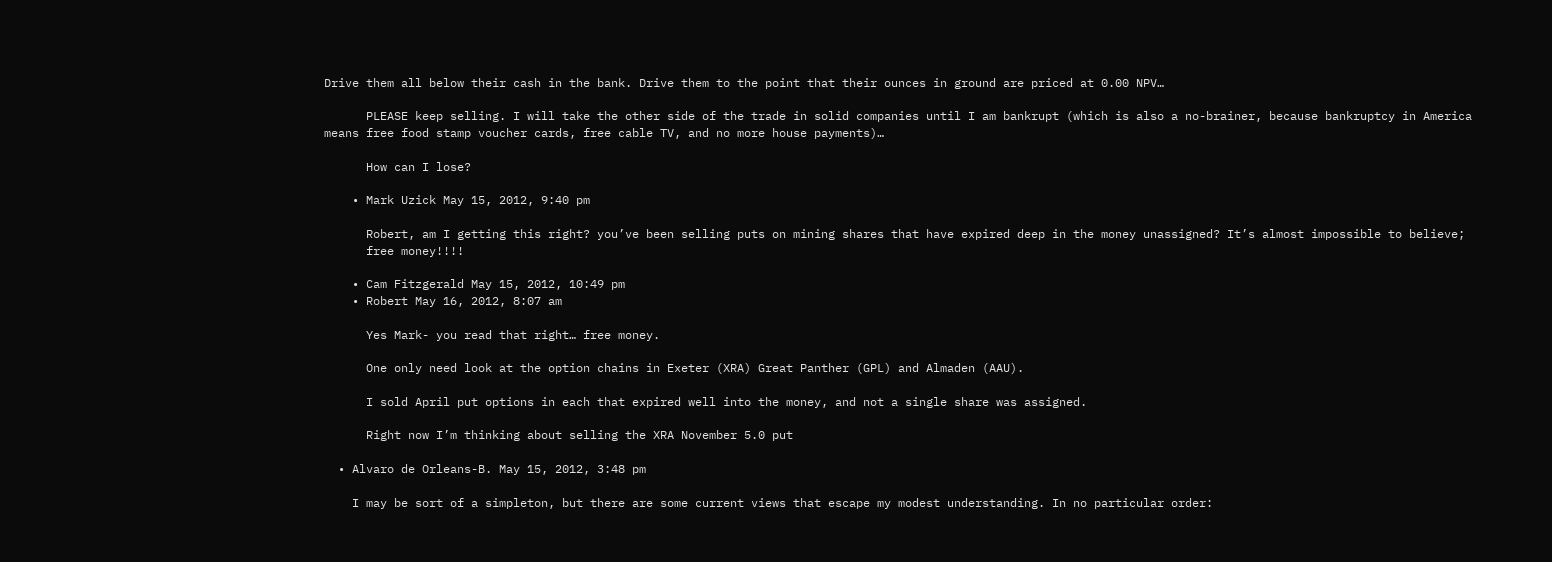Drive them all below their cash in the bank. Drive them to the point that their ounces in ground are priced at 0.00 NPV…

      PLEASE keep selling. I will take the other side of the trade in solid companies until I am bankrupt (which is also a no-brainer, because bankruptcy in America means free food stamp voucher cards, free cable TV, and no more house payments)…

      How can I lose?

    • Mark Uzick May 15, 2012, 9:40 pm

      Robert, am I getting this right? you’ve been selling puts on mining shares that have expired deep in the money unassigned? It’s almost impossible to believe;
      free money!!!!

    • Cam Fitzgerald May 15, 2012, 10:49 pm
    • Robert May 16, 2012, 8:07 am

      Yes Mark- you read that right… free money.

      One only need look at the option chains in Exeter (XRA) Great Panther (GPL) and Almaden (AAU).

      I sold April put options in each that expired well into the money, and not a single share was assigned.

      Right now I’m thinking about selling the XRA November 5.0 put

  • Alvaro de Orleans-B. May 15, 2012, 3:48 pm

    I may be sort of a simpleton, but there are some current views that escape my modest understanding. In no particular order: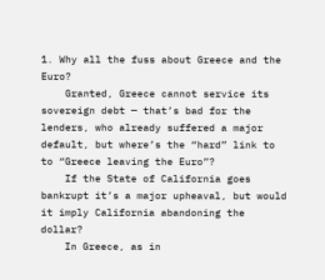1. Why all the fuss about Greece and the Euro?
    Granted, Greece cannot service its sovereign debt — that’s bad for the lenders, who already suffered a major default, but where’s the “hard” link to to “Greece leaving the Euro”?
    If the State of California goes bankrupt it’s a major upheaval, but would it imply California abandoning the dollar?
    In Greece, as in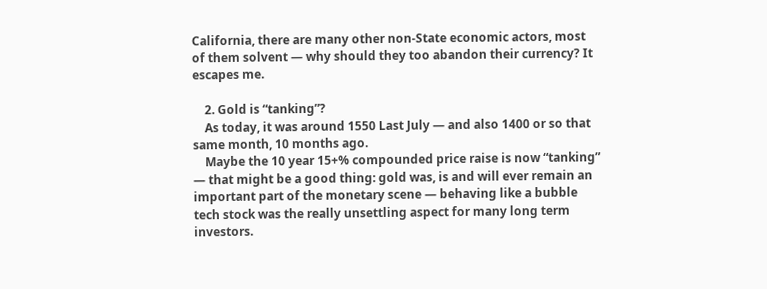California, there are many other non-State economic actors, most of them solvent — why should they too abandon their currency? It escapes me.

    2. Gold is “tanking”?
    As today, it was around 1550 Last July — and also 1400 or so that same month, 10 months ago.
    Maybe the 10 year 15+% compounded price raise is now “tanking” — that might be a good thing: gold was, is and will ever remain an important part of the monetary scene — behaving like a bubble tech stock was the really unsettling aspect for many long term investors.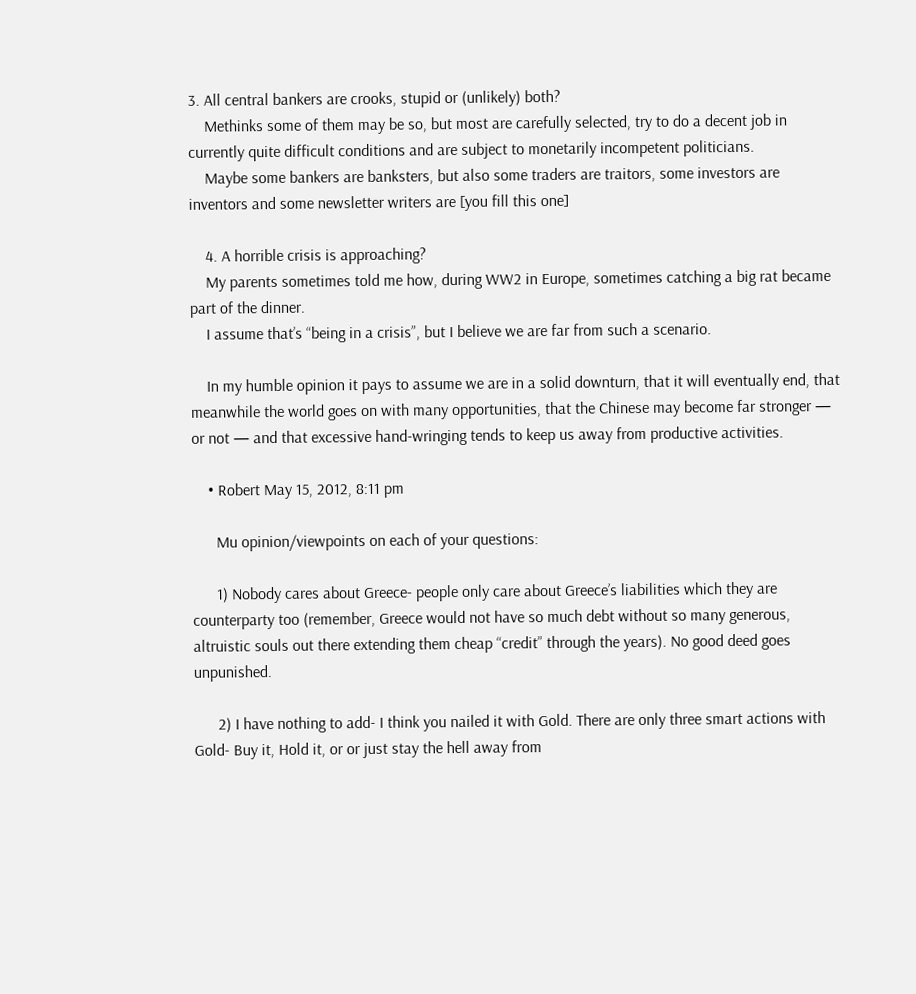3. All central bankers are crooks, stupid or (unlikely) both?
    Methinks some of them may be so, but most are carefully selected, try to do a decent job in currently quite difficult conditions and are subject to monetarily incompetent politicians.
    Maybe some bankers are banksters, but also some traders are traitors, some investors are inventors and some newsletter writers are [you fill this one]

    4. A horrible crisis is approaching?
    My parents sometimes told me how, during WW2 in Europe, sometimes catching a big rat became part of the dinner.
    I assume that’s “being in a crisis”, but I believe we are far from such a scenario.

    In my humble opinion it pays to assume we are in a solid downturn, that it will eventually end, that meanwhile the world goes on with many opportunities, that the Chinese may become far stronger — or not — and that excessive hand-wringing tends to keep us away from productive activities.

    • Robert May 15, 2012, 8:11 pm

      Mu opinion/viewpoints on each of your questions:

      1) Nobody cares about Greece- people only care about Greece’s liabilities which they are counterparty too (remember, Greece would not have so much debt without so many generous, altruistic souls out there extending them cheap “credit” through the years). No good deed goes unpunished.

      2) I have nothing to add- I think you nailed it with Gold. There are only three smart actions with Gold- Buy it, Hold it, or or just stay the hell away from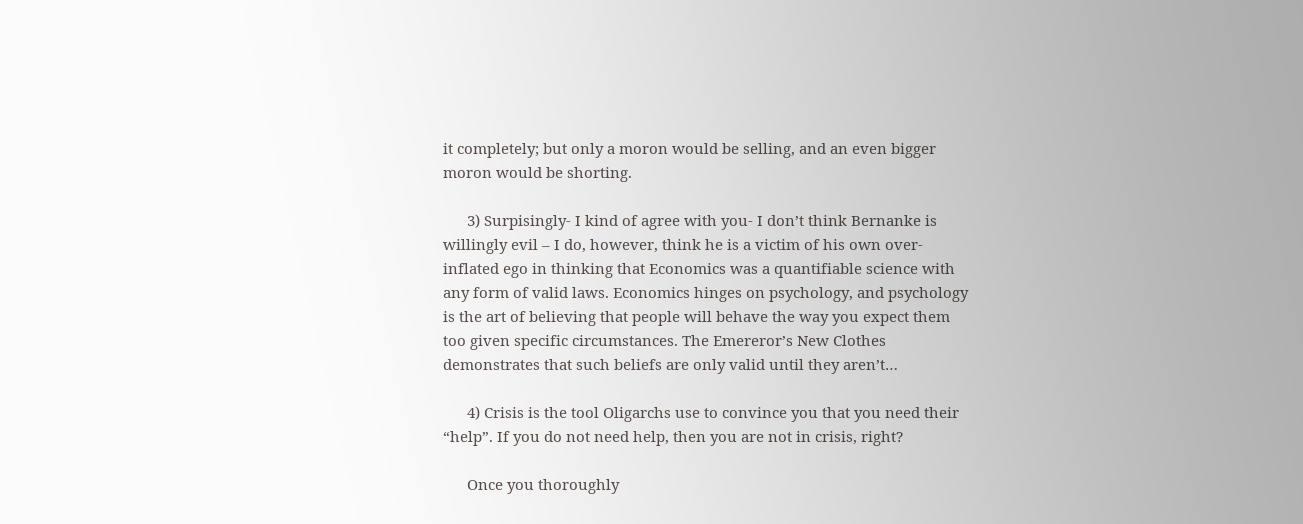it completely; but only a moron would be selling, and an even bigger moron would be shorting.

      3) Surpisingly- I kind of agree with you- I don’t think Bernanke is willingly evil – I do, however, think he is a victim of his own over-inflated ego in thinking that Economics was a quantifiable science with any form of valid laws. Economics hinges on psychology, and psychology is the art of believing that people will behave the way you expect them too given specific circumstances. The Emereror’s New Clothes demonstrates that such beliefs are only valid until they aren’t…

      4) Crisis is the tool Oligarchs use to convince you that you need their “help”. If you do not need help, then you are not in crisis, right?

      Once you thoroughly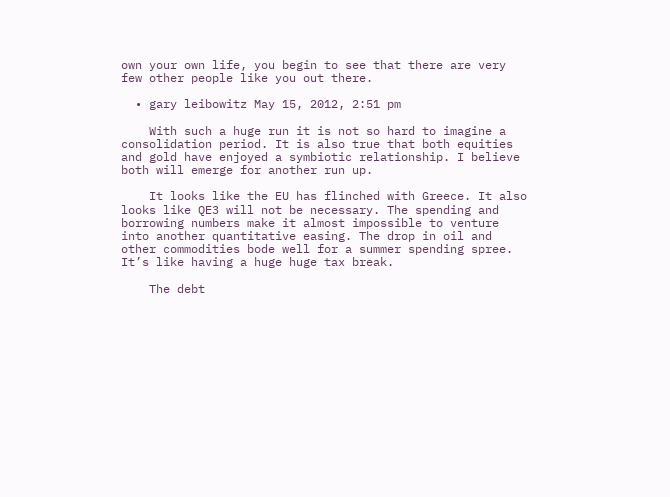own your own life, you begin to see that there are very few other people like you out there.

  • gary leibowitz May 15, 2012, 2:51 pm

    With such a huge run it is not so hard to imagine a consolidation period. It is also true that both equities and gold have enjoyed a symbiotic relationship. I believe both will emerge for another run up.

    It looks like the EU has flinched with Greece. It also looks like QE3 will not be necessary. The spending and borrowing numbers make it almost impossible to venture into another quantitative easing. The drop in oil and other commodities bode well for a summer spending spree. It’s like having a huge huge tax break.

    The debt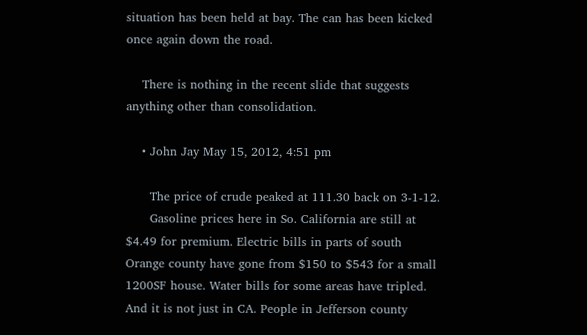situation has been held at bay. The can has been kicked once again down the road.

    There is nothing in the recent slide that suggests anything other than consolidation.

    • John Jay May 15, 2012, 4:51 pm

      The price of crude peaked at 111.30 back on 3-1-12.
      Gasoline prices here in So. California are still at $4.49 for premium. Electric bills in parts of south Orange county have gone from $150 to $543 for a small 1200SF house. Water bills for some areas have tripled. And it is not just in CA. People in Jefferson county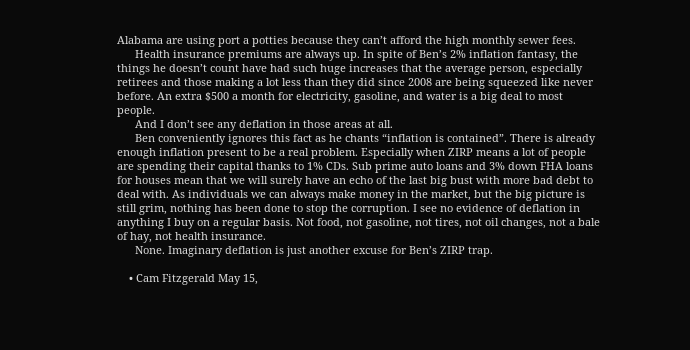Alabama are using port a potties because they can’t afford the high monthly sewer fees.
      Health insurance premiums are always up. In spite of Ben’s 2% inflation fantasy, the things he doesn’t count have had such huge increases that the average person, especially retirees and those making a lot less than they did since 2008 are being squeezed like never before. An extra $500 a month for electricity, gasoline, and water is a big deal to most people.
      And I don’t see any deflation in those areas at all.
      Ben conveniently ignores this fact as he chants “inflation is contained”. There is already enough inflation present to be a real problem. Especially when ZIRP means a lot of people are spending their capital thanks to 1% CDs. Sub prime auto loans and 3% down FHA loans for houses mean that we will surely have an echo of the last big bust with more bad debt to deal with. As individuals we can always make money in the market, but the big picture is still grim, nothing has been done to stop the corruption. I see no evidence of deflation in anything I buy on a regular basis. Not food, not gasoline, not tires, not oil changes, not a bale of hay, not health insurance.
      None. Imaginary deflation is just another excuse for Ben’s ZIRP trap.

    • Cam Fitzgerald May 15,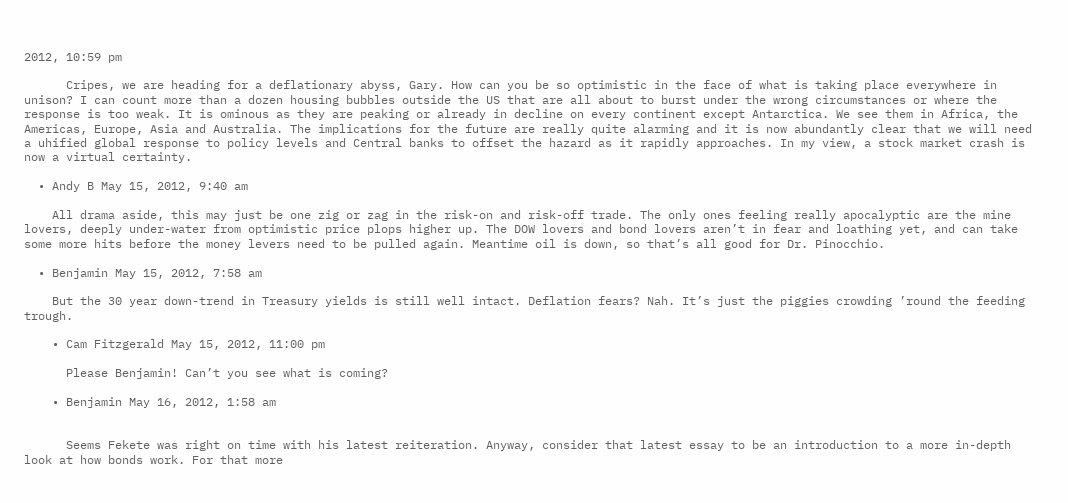2012, 10:59 pm

      Cripes, we are heading for a deflationary abyss, Gary. How can you be so optimistic in the face of what is taking place everywhere in unison? I can count more than a dozen housing bubbles outside the US that are all about to burst under the wrong circumstances or where the response is too weak. It is ominous as they are peaking or already in decline on every continent except Antarctica. We see them in Africa, the Americas, Europe, Asia and Australia. The implications for the future are really quite alarming and it is now abundantly clear that we will need a uhified global response to policy levels and Central banks to offset the hazard as it rapidly approaches. In my view, a stock market crash is now a virtual certainty.

  • Andy B May 15, 2012, 9:40 am

    All drama aside, this may just be one zig or zag in the risk-on and risk-off trade. The only ones feeling really apocalyptic are the mine lovers, deeply under-water from optimistic price plops higher up. The DOW lovers and bond lovers aren’t in fear and loathing yet, and can take some more hits before the money levers need to be pulled again. Meantime oil is down, so that’s all good for Dr. Pinocchio.

  • Benjamin May 15, 2012, 7:58 am

    But the 30 year down-trend in Treasury yields is still well intact. Deflation fears? Nah. It’s just the piggies crowding ’round the feeding trough.

    • Cam Fitzgerald May 15, 2012, 11:00 pm

      Please Benjamin! Can’t you see what is coming?

    • Benjamin May 16, 2012, 1:58 am


      Seems Fekete was right on time with his latest reiteration. Anyway, consider that latest essay to be an introduction to a more in-depth look at how bonds work. For that more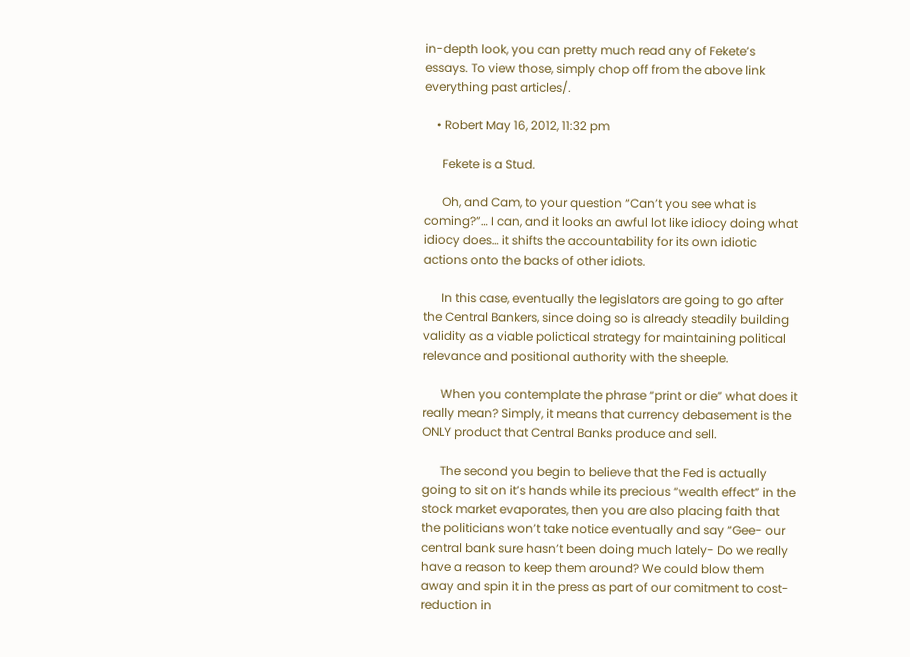in-depth look, you can pretty much read any of Fekete’s essays. To view those, simply chop off from the above link everything past articles/.

    • Robert May 16, 2012, 11:32 pm

      Fekete is a Stud.

      Oh, and Cam, to your question “Can’t you see what is coming?”… I can, and it looks an awful lot like idiocy doing what idiocy does… it shifts the accountability for its own idiotic actions onto the backs of other idiots.

      In this case, eventually the legislators are going to go after the Central Bankers, since doing so is already steadily building validity as a viable polictical strategy for maintaining political relevance and positional authority with the sheeple.

      When you contemplate the phrase “print or die” what does it really mean? Simply, it means that currency debasement is the ONLY product that Central Banks produce and sell.

      The second you begin to believe that the Fed is actually going to sit on it’s hands while its precious “wealth effect” in the stock market evaporates, then you are also placing faith that the politicians won’t take notice eventually and say “Gee- our central bank sure hasn’t been doing much lately- Do we really have a reason to keep them around? We could blow them away and spin it in the press as part of our comitment to cost-reduction in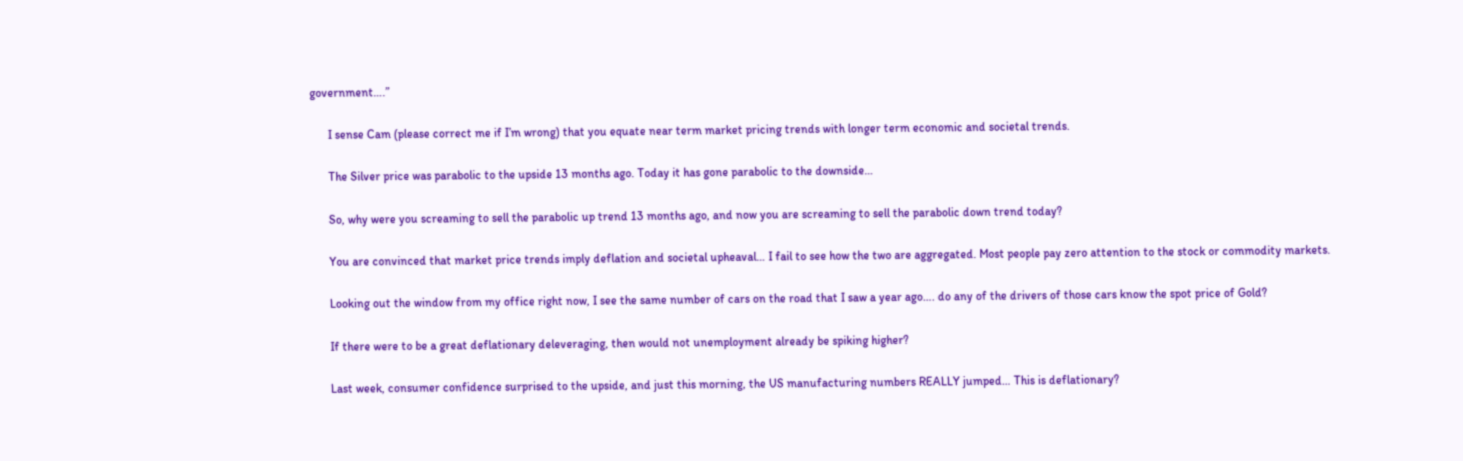government….”

      I sense Cam (please correct me if I’m wrong) that you equate near term market pricing trends with longer term economic and societal trends.

      The Silver price was parabolic to the upside 13 months ago. Today it has gone parabolic to the downside…

      So, why were you screaming to sell the parabolic up trend 13 months ago, and now you are screaming to sell the parabolic down trend today?

      You are convinced that market price trends imply deflation and societal upheaval… I fail to see how the two are aggregated. Most people pay zero attention to the stock or commodity markets.

      Looking out the window from my office right now, I see the same number of cars on the road that I saw a year ago…. do any of the drivers of those cars know the spot price of Gold?

      If there were to be a great deflationary deleveraging, then would not unemployment already be spiking higher?

      Last week, consumer confidence surprised to the upside, and just this morning, the US manufacturing numbers REALLY jumped… This is deflationary?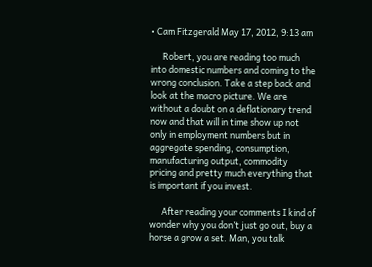• Cam Fitzgerald May 17, 2012, 9:13 am

      Robert, you are reading too much into domestic numbers and coming to the wrong conclusion. Take a step back and look at the macro picture. We are without a doubt on a deflationary trend now and that will in time show up not only in employment numbers but in aggregate spending, consumption, manufacturing output, commodity pricing and pretty much everything that is important if you invest.

      After reading your comments I kind of wonder why you don’t just go out, buy a horse a grow a set. Man, you talk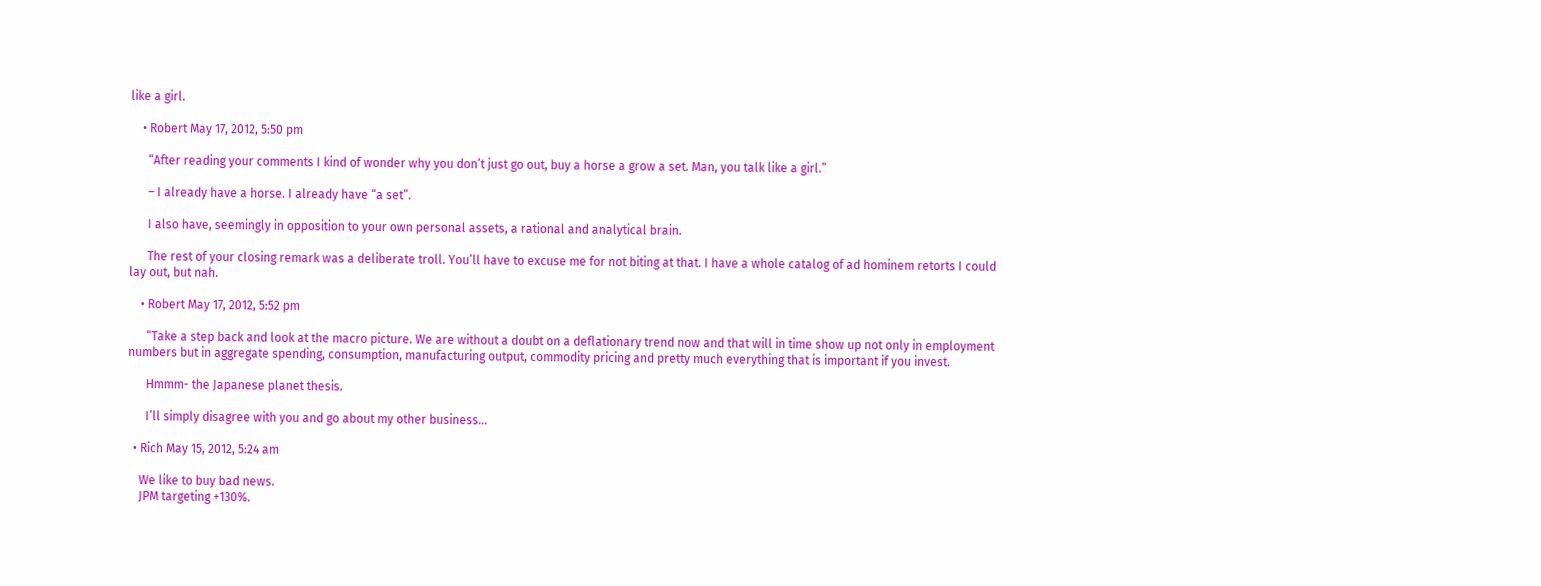like a girl.

    • Robert May 17, 2012, 5:50 pm

      “After reading your comments I kind of wonder why you don’t just go out, buy a horse a grow a set. Man, you talk like a girl.”

      – I already have a horse. I already have “a set”.

      I also have, seemingly in opposition to your own personal assets, a rational and analytical brain.

      The rest of your closing remark was a deliberate troll. You’ll have to excuse me for not biting at that. I have a whole catalog of ad hominem retorts I could lay out, but nah.

    • Robert May 17, 2012, 5:52 pm

      “Take a step back and look at the macro picture. We are without a doubt on a deflationary trend now and that will in time show up not only in employment numbers but in aggregate spending, consumption, manufacturing output, commodity pricing and pretty much everything that is important if you invest.

      Hmmm- the Japanese planet thesis.

      I’ll simply disagree with you and go about my other business…

  • Rich May 15, 2012, 5:24 am

    We like to buy bad news.
    JPM targeting +130%.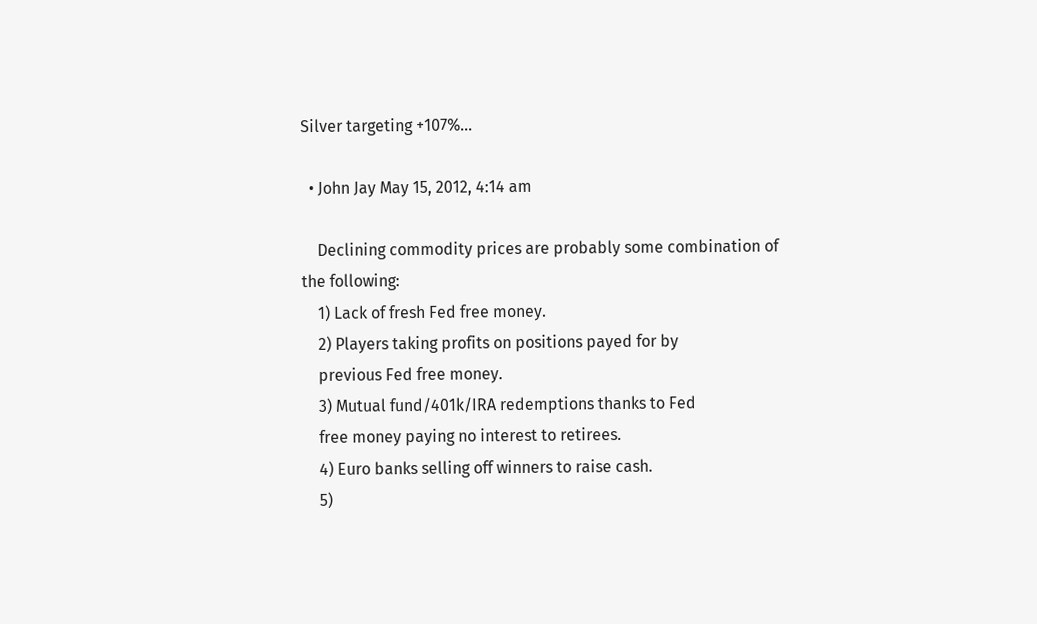Silver targeting +107%…

  • John Jay May 15, 2012, 4:14 am

    Declining commodity prices are probably some combination of the following:
    1) Lack of fresh Fed free money.
    2) Players taking profits on positions payed for by
    previous Fed free money.
    3) Mutual fund/401k/IRA redemptions thanks to Fed
    free money paying no interest to retirees.
    4) Euro banks selling off winners to raise cash.
    5)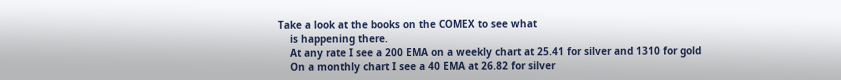Take a look at the books on the COMEX to see what
    is happening there.
    At any rate I see a 200 EMA on a weekly chart at 25.41 for silver and 1310 for gold
    On a monthly chart I see a 40 EMA at 26.82 for silver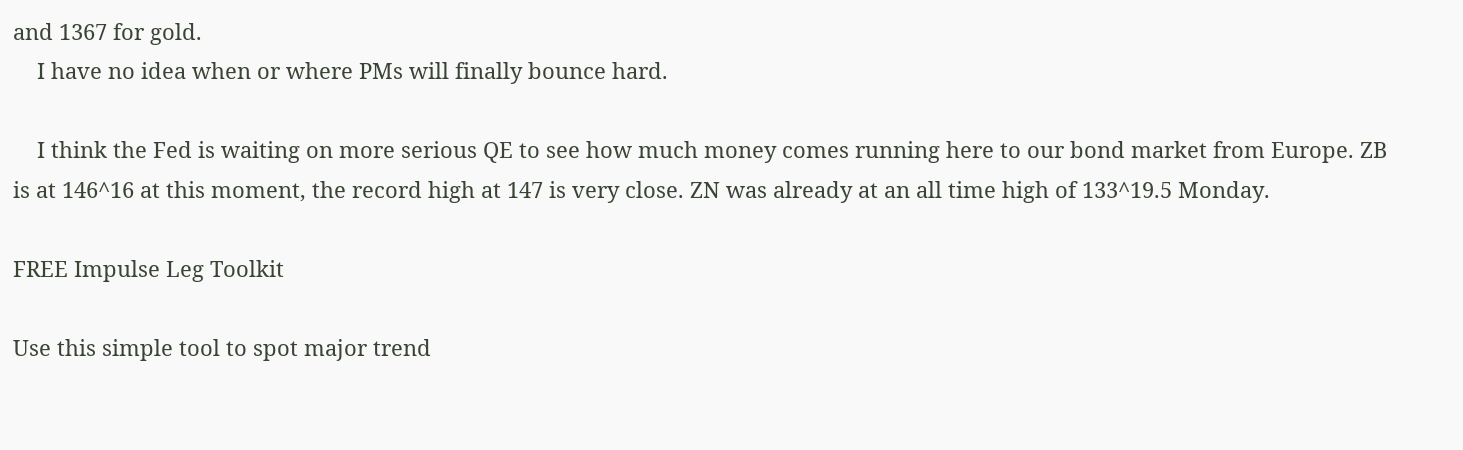and 1367 for gold.
    I have no idea when or where PMs will finally bounce hard.

    I think the Fed is waiting on more serious QE to see how much money comes running here to our bond market from Europe. ZB is at 146^16 at this moment, the record high at 147 is very close. ZN was already at an all time high of 133^19.5 Monday.

FREE Impulse Leg Toolkit

Use this simple tool to spot major trend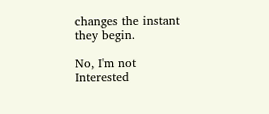changes the instant they begin.

No, I'm not Interested